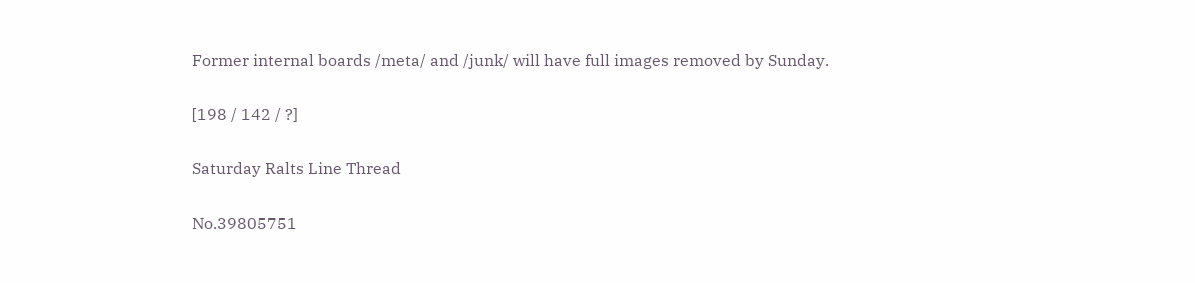Former internal boards /meta/ and /junk/ will have full images removed by Sunday.

[198 / 142 / ?]

Saturday Ralts Line Thread

No.39805751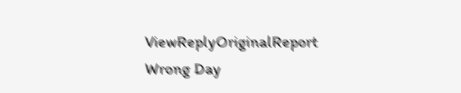ViewReplyOriginalReport
Wrong Day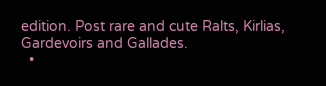edition. Post rare and cute Ralts, Kirlias, Gardevoirs and Gallades.
  •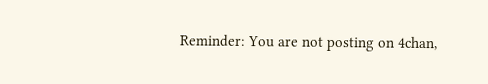Reminder: You are not posting on 4chan,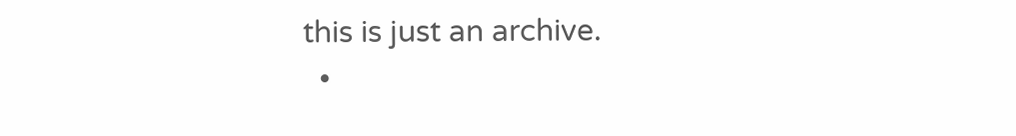this is just an archive.
  •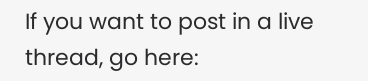If you want to post in a live thread, go here: